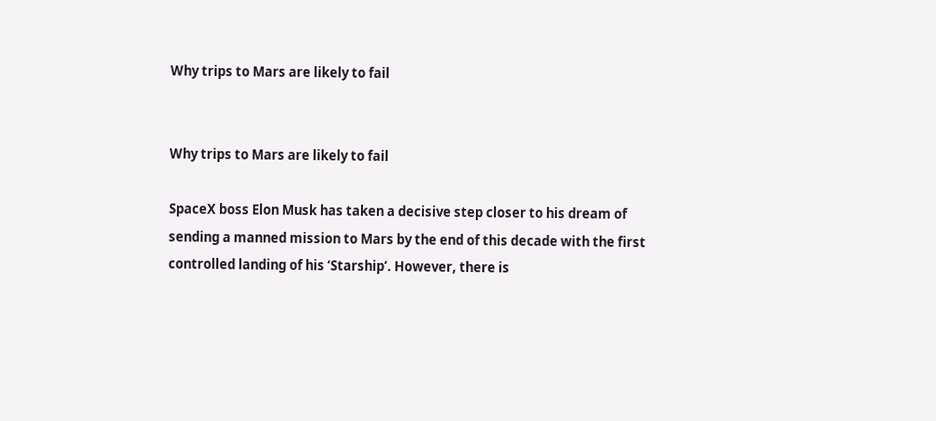Why trips to Mars are likely to fail


Why trips to Mars are likely to fail

SpaceX boss Elon Musk has taken a decisive step closer to his dream of sending a manned mission to Mars by the end of this decade with the first controlled landing of his ‘Starship’. However, there is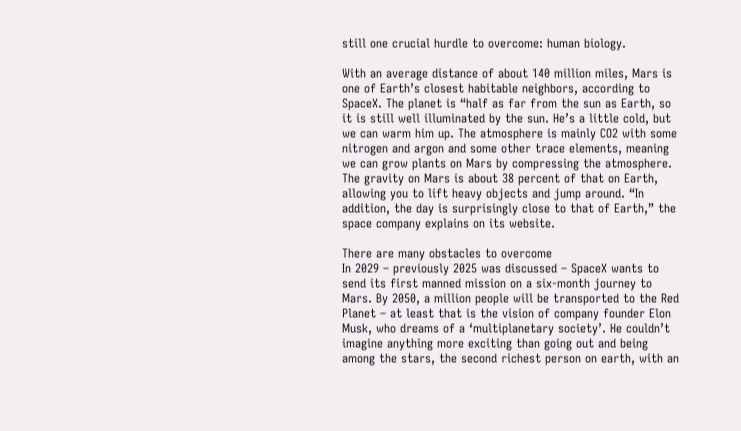still one crucial hurdle to overcome: human biology.

With an average distance of about 140 million miles, Mars is one of Earth’s closest habitable neighbors, according to SpaceX. The planet is “half as far from the sun as Earth, so it is still well illuminated by the sun. He’s a little cold, but we can warm him up. The atmosphere is mainly CO2 with some nitrogen and argon and some other trace elements, meaning we can grow plants on Mars by compressing the atmosphere. The gravity on Mars is about 38 percent of that on Earth, allowing you to lift heavy objects and jump around. “In addition, the day is surprisingly close to that of Earth,” the space company explains on its website.

There are many obstacles to overcome
In 2029 – previously 2025 was discussed – SpaceX wants to send its first manned mission on a six-month journey to Mars. By 2050, a million people will be transported to the Red Planet – at least that is the vision of company founder Elon Musk, who dreams of a ‘multiplanetary society’. He couldn’t imagine anything more exciting than going out and being among the stars, the second richest person on earth, with an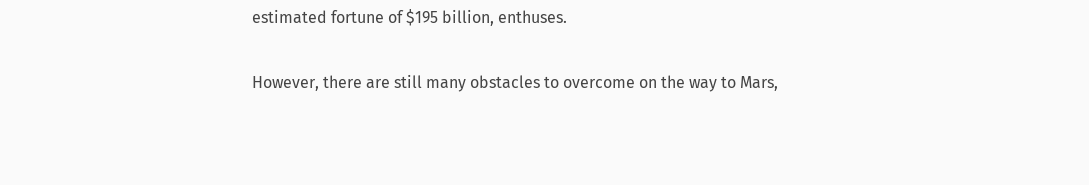estimated fortune of $195 billion, enthuses.

However, there are still many obstacles to overcome on the way to Mars,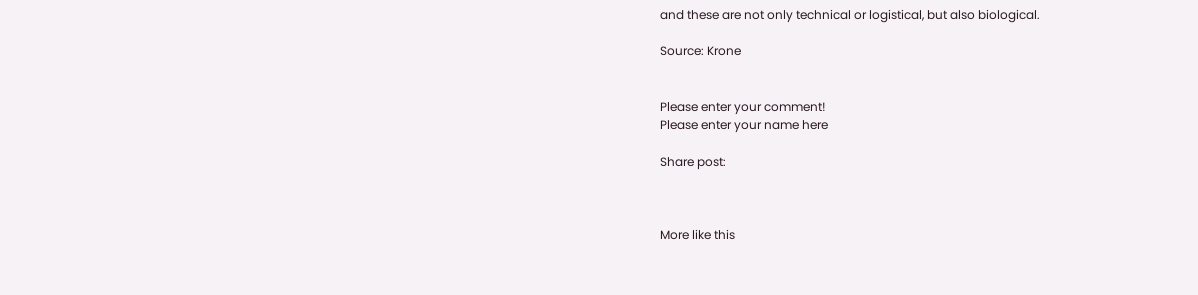and these are not only technical or logistical, but also biological.

Source: Krone


Please enter your comment!
Please enter your name here

Share post:



More like this